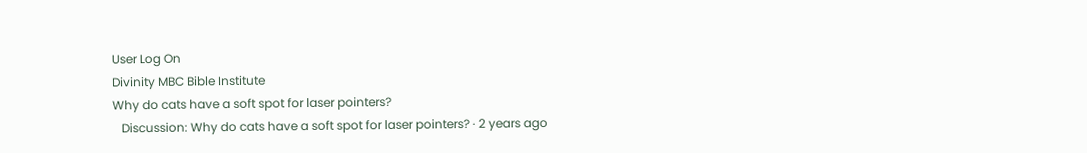User Log On
Divinity MBC Bible Institute
Why do cats have a soft spot for laser pointers?
   Discussion: Why do cats have a soft spot for laser pointers? · 2 years ago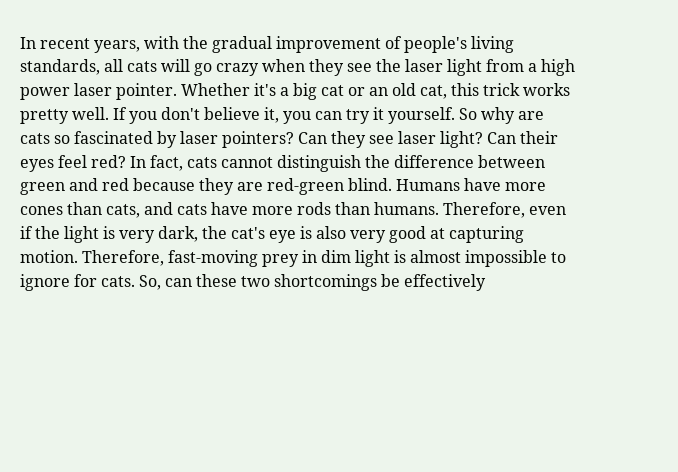In recent years, with the gradual improvement of people's living standards, all cats will go crazy when they see the laser light from a high power laser pointer. Whether it's a big cat or an old cat, this trick works pretty well. If you don't believe it, you can try it yourself. So why are cats so fascinated by laser pointers? Can they see laser light? Can their eyes feel red? In fact, cats cannot distinguish the difference between green and red because they are red-green blind. Humans have more cones than cats, and cats have more rods than humans. Therefore, even if the light is very dark, the cat's eye is also very good at capturing motion. Therefore, fast-moving prey in dim light is almost impossible to ignore for cats. So, can these two shortcomings be effectively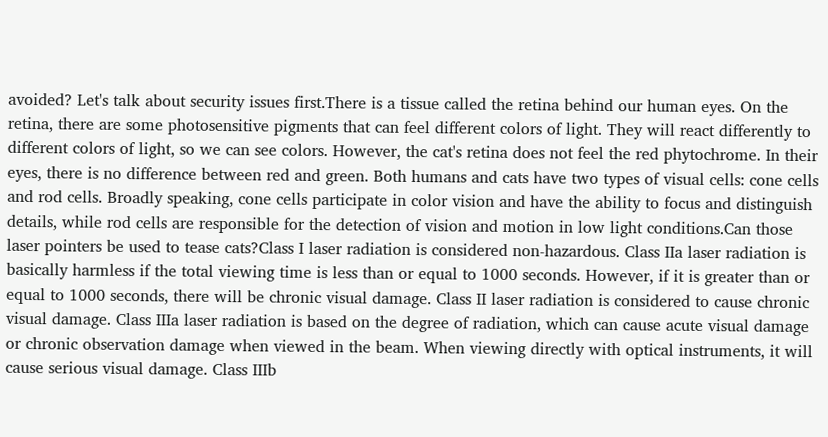avoided? Let's talk about security issues first.There is a tissue called the retina behind our human eyes. On the retina, there are some photosensitive pigments that can feel different colors of light. They will react differently to different colors of light, so we can see colors. However, the cat's retina does not feel the red phytochrome. In their eyes, there is no difference between red and green. Both humans and cats have two types of visual cells: cone cells and rod cells. Broadly speaking, cone cells participate in color vision and have the ability to focus and distinguish details, while rod cells are responsible for the detection of vision and motion in low light conditions.Can those laser pointers be used to tease cats?Class I laser radiation is considered non-hazardous. Class IIa laser radiation is basically harmless if the total viewing time is less than or equal to 1000 seconds. However, if it is greater than or equal to 1000 seconds, there will be chronic visual damage. Class II laser radiation is considered to cause chronic visual damage. Class IIIa laser radiation is based on the degree of radiation, which can cause acute visual damage or chronic observation damage when viewed in the beam. When viewing directly with optical instruments, it will cause serious visual damage. Class IIIb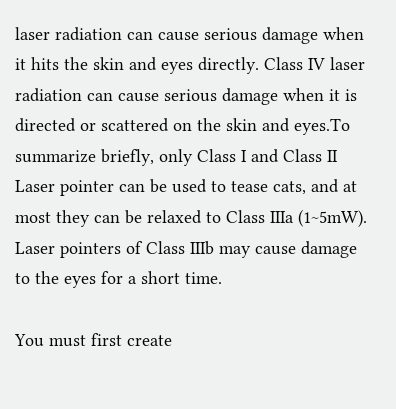laser radiation can cause serious damage when it hits the skin and eyes directly. Class IV laser radiation can cause serious damage when it is directed or scattered on the skin and eyes.To summarize briefly, only Class I and Class II Laser pointer can be used to tease cats, and at most they can be relaxed to Class IIIa (1~5mW). Laser pointers of Class IIIb may cause damage to the eyes for a short time.

You must first create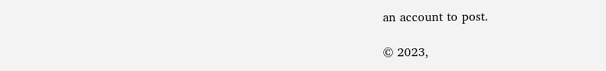an account to post.

© 2023,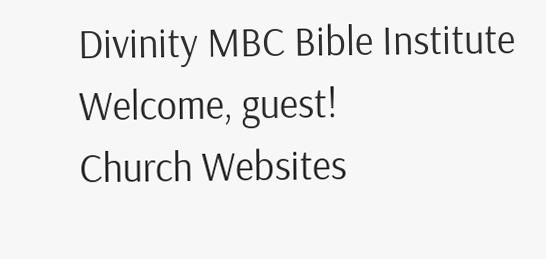Divinity MBC Bible Institute
Welcome, guest!
Church Websites